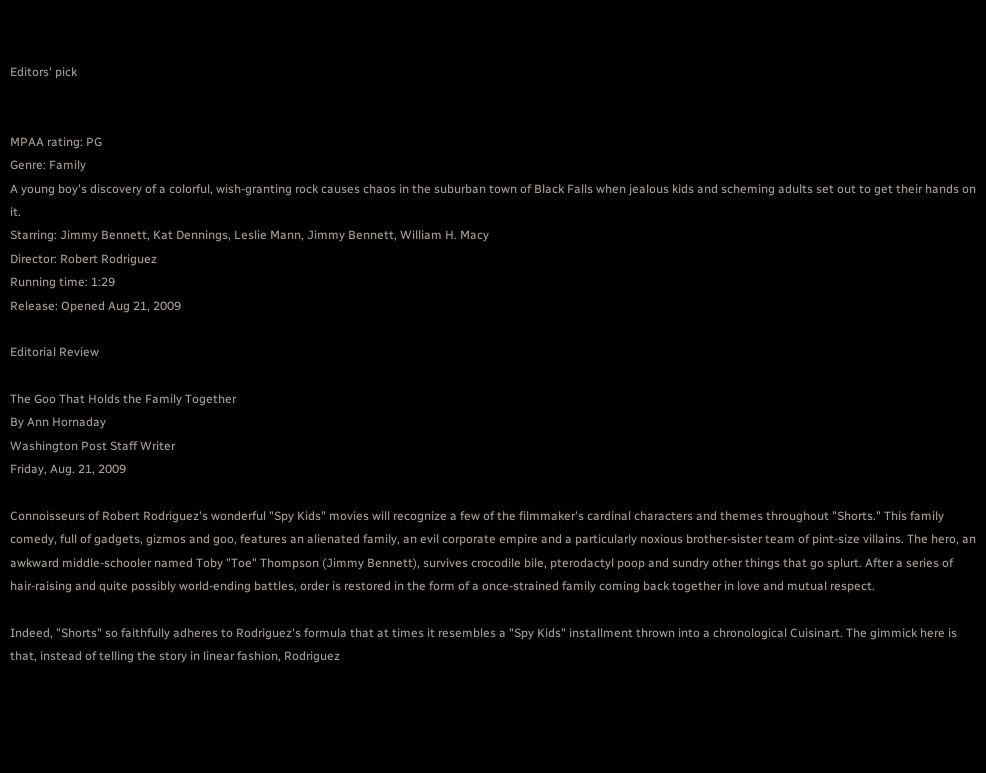Editors' pick


MPAA rating: PG
Genre: Family
A young boy's discovery of a colorful, wish-granting rock causes chaos in the suburban town of Black Falls when jealous kids and scheming adults set out to get their hands on it.
Starring: Jimmy Bennett, Kat Dennings, Leslie Mann, Jimmy Bennett, William H. Macy
Director: Robert Rodriguez
Running time: 1:29
Release: Opened Aug 21, 2009

Editorial Review

The Goo That Holds the Family Together
By Ann Hornaday
Washington Post Staff Writer
Friday, Aug. 21, 2009

Connoisseurs of Robert Rodriguez's wonderful "Spy Kids" movies will recognize a few of the filmmaker's cardinal characters and themes throughout "Shorts." This family comedy, full of gadgets, gizmos and goo, features an alienated family, an evil corporate empire and a particularly noxious brother-sister team of pint-size villains. The hero, an awkward middle-schooler named Toby "Toe" Thompson (Jimmy Bennett), survives crocodile bile, pterodactyl poop and sundry other things that go splurt. After a series of hair-raising and quite possibly world-ending battles, order is restored in the form of a once-strained family coming back together in love and mutual respect.

Indeed, "Shorts" so faithfully adheres to Rodriguez's formula that at times it resembles a "Spy Kids" installment thrown into a chronological Cuisinart. The gimmick here is that, instead of telling the story in linear fashion, Rodriguez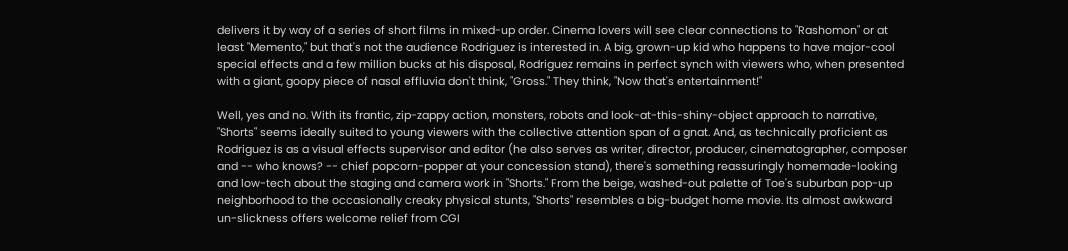delivers it by way of a series of short films in mixed-up order. Cinema lovers will see clear connections to "Rashomon" or at least "Memento," but that's not the audience Rodriguez is interested in. A big, grown-up kid who happens to have major-cool special effects and a few million bucks at his disposal, Rodriguez remains in perfect synch with viewers who, when presented with a giant, goopy piece of nasal effluvia don't think, "Gross." They think, "Now that's entertainment!"

Well, yes and no. With its frantic, zip-zappy action, monsters, robots and look-at-this-shiny-object approach to narrative, "Shorts" seems ideally suited to young viewers with the collective attention span of a gnat. And, as technically proficient as Rodriguez is as a visual effects supervisor and editor (he also serves as writer, director, producer, cinematographer, composer and -- who knows? -- chief popcorn-popper at your concession stand), there's something reassuringly homemade-looking and low-tech about the staging and camera work in "Shorts." From the beige, washed-out palette of Toe's suburban pop-up neighborhood to the occasionally creaky physical stunts, "Shorts" resembles a big-budget home movie. Its almost awkward un-slickness offers welcome relief from CGI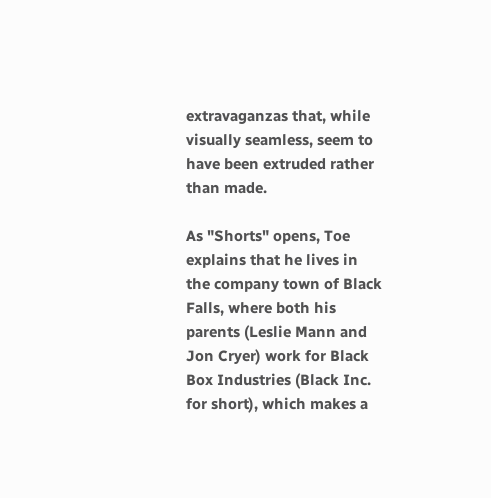extravaganzas that, while visually seamless, seem to have been extruded rather than made.

As "Shorts" opens, Toe explains that he lives in the company town of Black Falls, where both his parents (Leslie Mann and Jon Cryer) work for Black Box Industries (Black Inc. for short), which makes a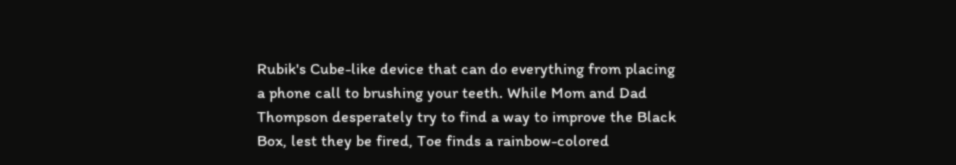Rubik's Cube-like device that can do everything from placing a phone call to brushing your teeth. While Mom and Dad Thompson desperately try to find a way to improve the Black Box, lest they be fired, Toe finds a rainbow-colored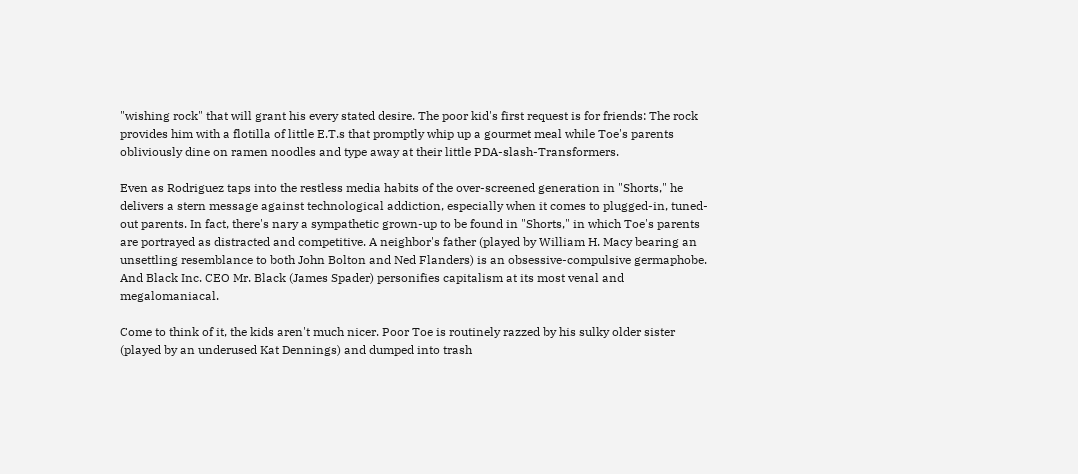"wishing rock" that will grant his every stated desire. The poor kid's first request is for friends: The rock provides him with a flotilla of little E.T.s that promptly whip up a gourmet meal while Toe's parents obliviously dine on ramen noodles and type away at their little PDA-slash-Transformers.

Even as Rodriguez taps into the restless media habits of the over-screened generation in "Shorts," he delivers a stern message against technological addiction, especially when it comes to plugged-in, tuned-out parents. In fact, there's nary a sympathetic grown-up to be found in "Shorts," in which Toe's parents are portrayed as distracted and competitive. A neighbor's father (played by William H. Macy bearing an unsettling resemblance to both John Bolton and Ned Flanders) is an obsessive-compulsive germaphobe. And Black Inc. CEO Mr. Black (James Spader) personifies capitalism at its most venal and megalomaniacal.

Come to think of it, the kids aren't much nicer. Poor Toe is routinely razzed by his sulky older sister (played by an underused Kat Dennings) and dumped into trash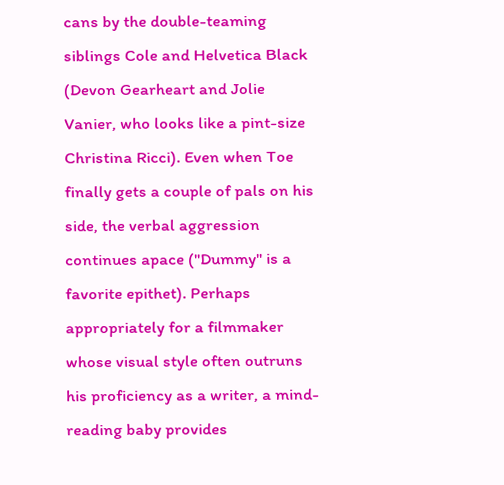cans by the double-teaming siblings Cole and Helvetica Black (Devon Gearheart and Jolie Vanier, who looks like a pint-size Christina Ricci). Even when Toe finally gets a couple of pals on his side, the verbal aggression continues apace ("Dummy" is a favorite epithet). Perhaps appropriately for a filmmaker whose visual style often outruns his proficiency as a writer, a mind-reading baby provides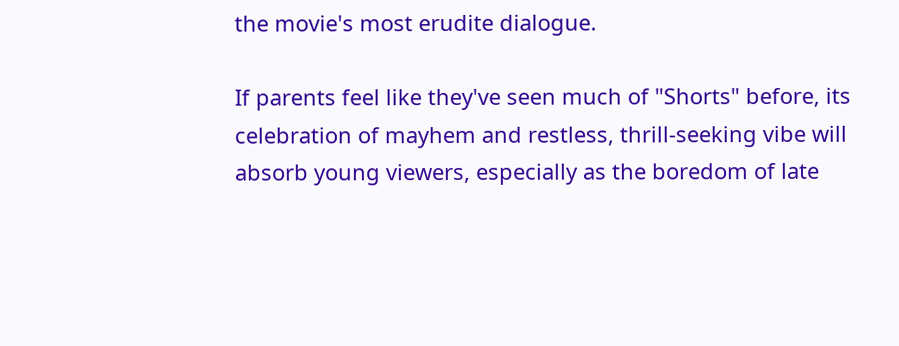the movie's most erudite dialogue.

If parents feel like they've seen much of "Shorts" before, its celebration of mayhem and restless, thrill-seeking vibe will absorb young viewers, especially as the boredom of late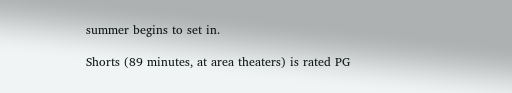summer begins to set in.

Shorts (89 minutes, at area theaters) is rated PG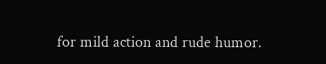for mild action and rude humor.